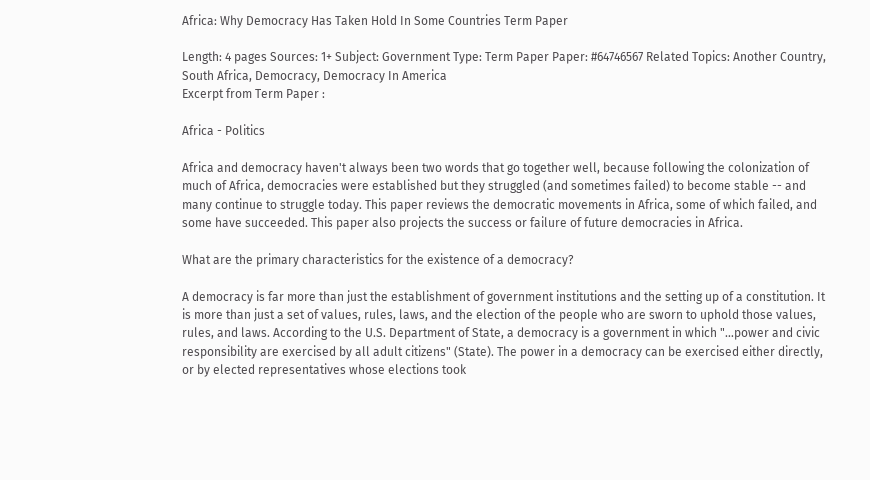Africa: Why Democracy Has Taken Hold In Some Countries Term Paper

Length: 4 pages Sources: 1+ Subject: Government Type: Term Paper Paper: #64746567 Related Topics: Another Country, South Africa, Democracy, Democracy In America
Excerpt from Term Paper :

Africa - Politics

Africa and democracy haven't always been two words that go together well, because following the colonization of much of Africa, democracies were established but they struggled (and sometimes failed) to become stable -- and many continue to struggle today. This paper reviews the democratic movements in Africa, some of which failed, and some have succeeded. This paper also projects the success or failure of future democracies in Africa.

What are the primary characteristics for the existence of a democracy?

A democracy is far more than just the establishment of government institutions and the setting up of a constitution. It is more than just a set of values, rules, laws, and the election of the people who are sworn to uphold those values, rules, and laws. According to the U.S. Department of State, a democracy is a government in which "…power and civic responsibility are exercised by all adult citizens" (State). The power in a democracy can be exercised either directly, or by elected representatives whose elections took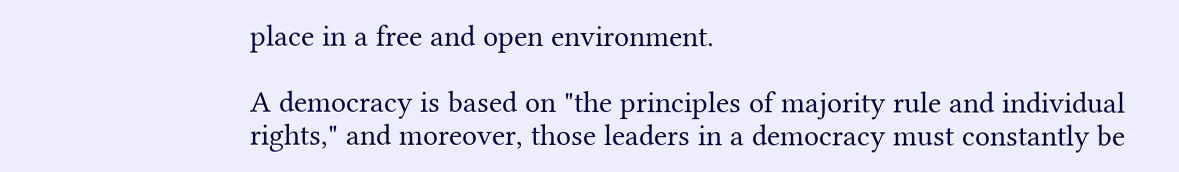place in a free and open environment.

A democracy is based on "the principles of majority rule and individual rights," and moreover, those leaders in a democracy must constantly be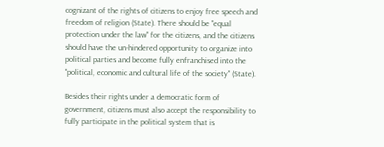cognizant of the rights of citizens to enjoy free speech and freedom of religion (State). There should be "equal protection under the law" for the citizens, and the citizens should have the un-hindered opportunity to organize into political parties and become fully enfranchised into the "political, economic and cultural life of the society" (State).

Besides their rights under a democratic form of government, citizens must also accept the responsibility to fully participate in the political system that is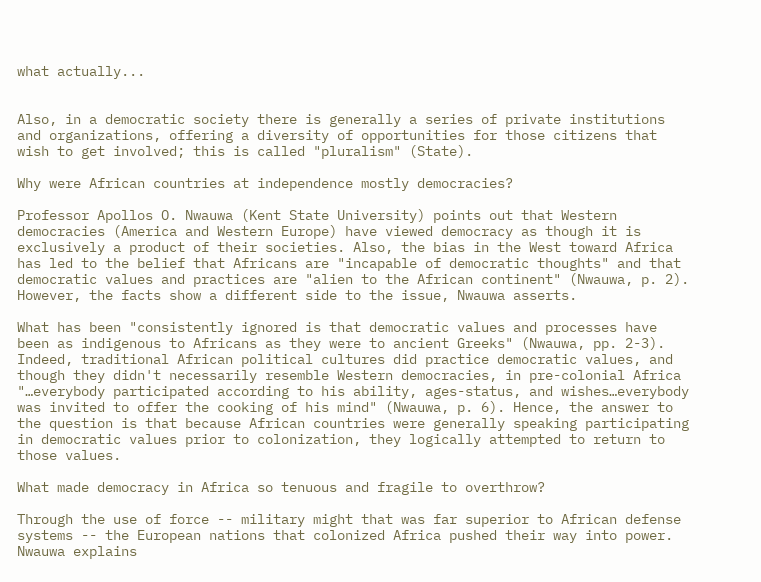what actually...


Also, in a democratic society there is generally a series of private institutions and organizations, offering a diversity of opportunities for those citizens that wish to get involved; this is called "pluralism" (State).

Why were African countries at independence mostly democracies?

Professor Apollos O. Nwauwa (Kent State University) points out that Western democracies (America and Western Europe) have viewed democracy as though it is exclusively a product of their societies. Also, the bias in the West toward Africa has led to the belief that Africans are "incapable of democratic thoughts" and that democratic values and practices are "alien to the African continent" (Nwauwa, p. 2). However, the facts show a different side to the issue, Nwauwa asserts.

What has been "consistently ignored is that democratic values and processes have been as indigenous to Africans as they were to ancient Greeks" (Nwauwa, pp. 2-3). Indeed, traditional African political cultures did practice democratic values, and though they didn't necessarily resemble Western democracies, in pre-colonial Africa "…everybody participated according to his ability, ages-status, and wishes…everybody was invited to offer the cooking of his mind" (Nwauwa, p. 6). Hence, the answer to the question is that because African countries were generally speaking participating in democratic values prior to colonization, they logically attempted to return to those values.

What made democracy in Africa so tenuous and fragile to overthrow?

Through the use of force -- military might that was far superior to African defense systems -- the European nations that colonized Africa pushed their way into power. Nwauwa explains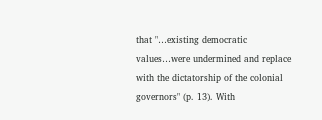that "…existing democratic values…were undermined and replace with the dictatorship of the colonial governors" (p. 13). With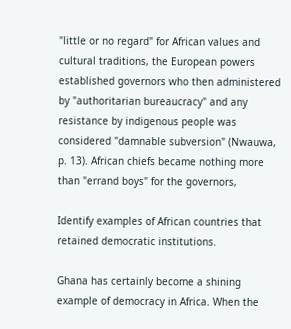"little or no regard" for African values and cultural traditions, the European powers established governors who then administered by "authoritarian bureaucracy" and any resistance by indigenous people was considered "damnable subversion" (Nwauwa, p. 13). African chiefs became nothing more than "errand boys" for the governors,

Identify examples of African countries that retained democratic institutions.

Ghana has certainly become a shining example of democracy in Africa. When the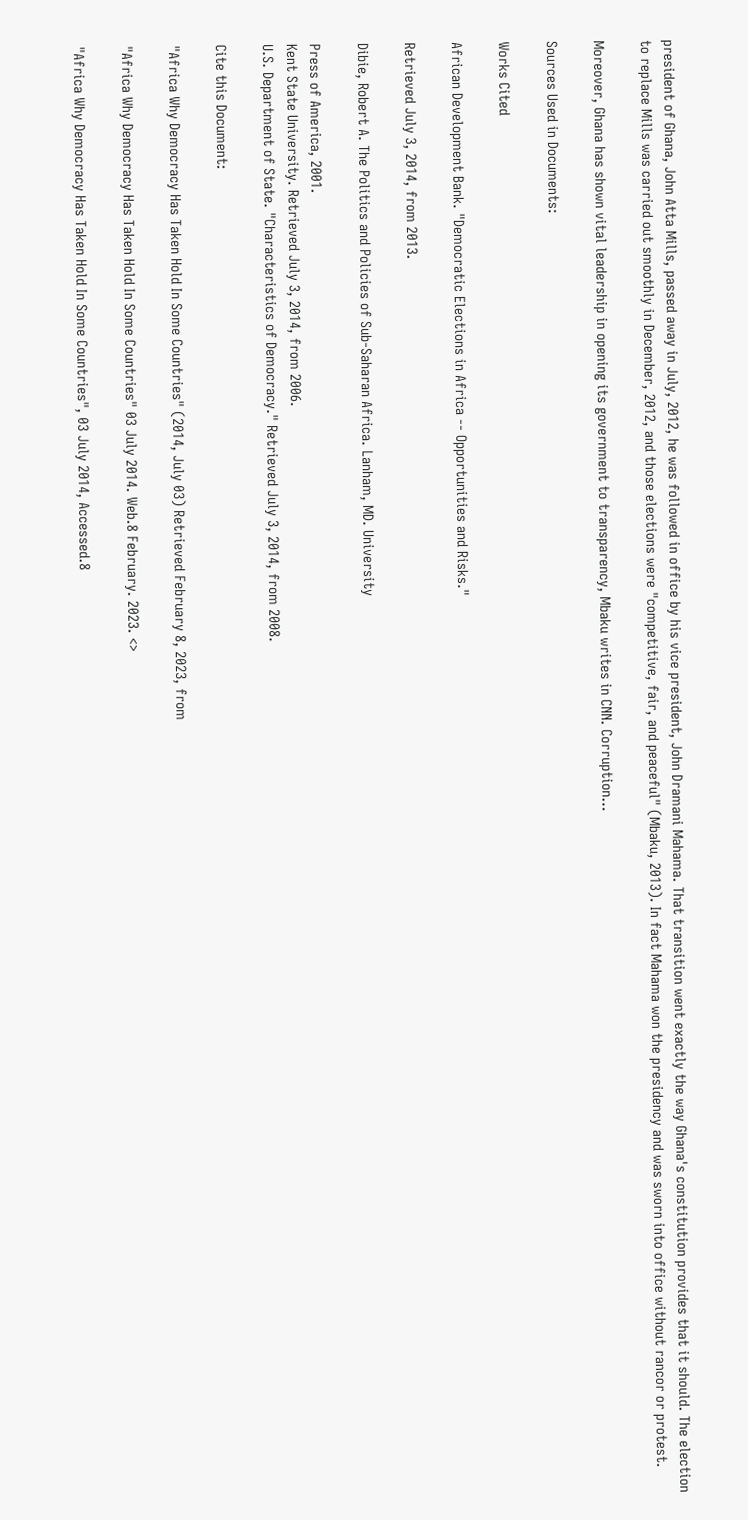president of Ghana, John Atta Mills, passed away in July, 2012, he was followed in office by his vice president, John Dramani Mahama. That transition went exactly the way Ghana's constitution provides that it should. The election to replace Mills was carried out smoothly in December, 2012, and those elections were "competitive, fair, and peaceful" (Mbaku, 2013). In fact Mahama won the presidency and was sworn into office without rancor or protest.

Moreover, Ghana has shown vital leadership in opening its government to transparency, Mbaku writes in CNN. Corruption…

Sources Used in Documents:

Works Cited

African Development Bank. "Democratic Elections in Africa -- Opportunities and Risks."

Retrieved July 3, 2014, from 2013.

Dibie, Robert A. The Politics and Policies of Sub-Saharan Africa. Lanham, MD. University

Press of America, 2001.
Kent State University. Retrieved July 3, 2014, from 2006.
U.S. Department of State. "Characteristics of Democracy." Retrieved July 3, 2014, from 2008.

Cite this Document:

"Africa Why Democracy Has Taken Hold In Some Countries" (2014, July 03) Retrieved February 8, 2023, from

"Africa Why Democracy Has Taken Hold In Some Countries" 03 July 2014. Web.8 February. 2023. <>

"Africa Why Democracy Has Taken Hold In Some Countries", 03 July 2014, Accessed.8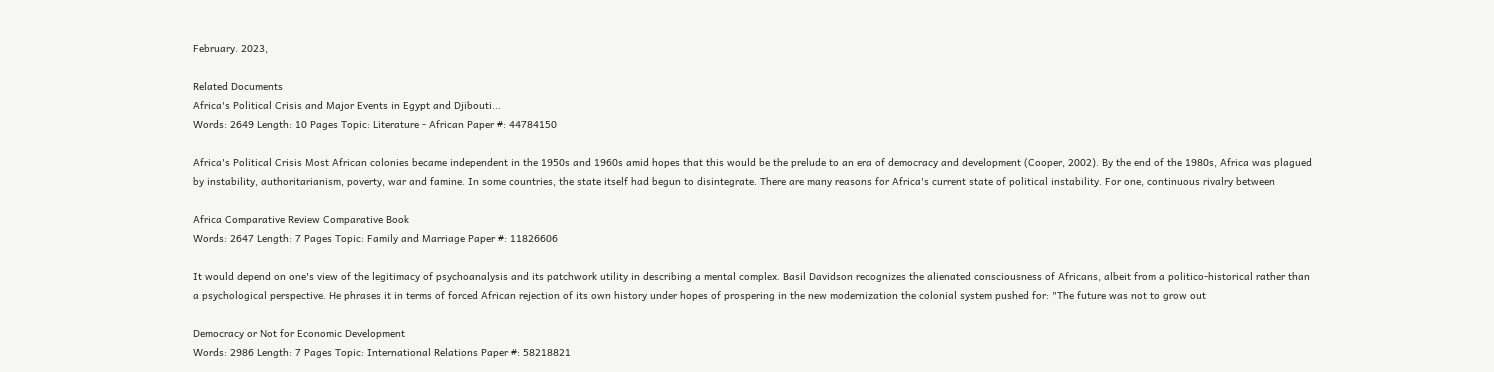February. 2023,

Related Documents
Africa's Political Crisis and Major Events in Egypt and Djibouti...
Words: 2649 Length: 10 Pages Topic: Literature - African Paper #: 44784150

Africa's Political Crisis Most African colonies became independent in the 1950s and 1960s amid hopes that this would be the prelude to an era of democracy and development (Cooper, 2002). By the end of the 1980s, Africa was plagued by instability, authoritarianism, poverty, war and famine. In some countries, the state itself had begun to disintegrate. There are many reasons for Africa's current state of political instability. For one, continuous rivalry between

Africa Comparative Review Comparative Book
Words: 2647 Length: 7 Pages Topic: Family and Marriage Paper #: 11826606

It would depend on one's view of the legitimacy of psychoanalysis and its patchwork utility in describing a mental complex. Basil Davidson recognizes the alienated consciousness of Africans, albeit from a politico-historical rather than a psychological perspective. He phrases it in terms of forced African rejection of its own history under hopes of prospering in the new modernization the colonial system pushed for: "The future was not to grow out

Democracy or Not for Economic Development
Words: 2986 Length: 7 Pages Topic: International Relations Paper #: 58218821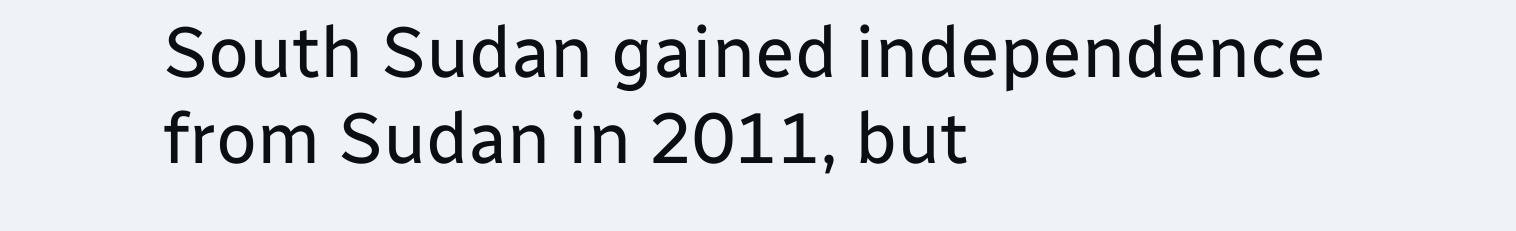South Sudan gained independence from Sudan in 2011, but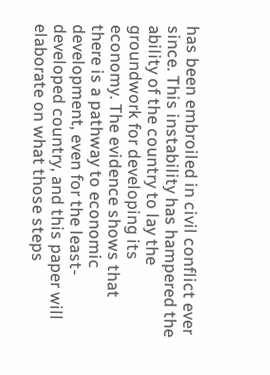has been embroiled in civil conflict ever since. This instability has hampered the ability of the country to lay the groundwork for developing its economy. The evidence shows that there is a pathway to economic development, even for the least-developed country, and this paper will elaborate on what those steps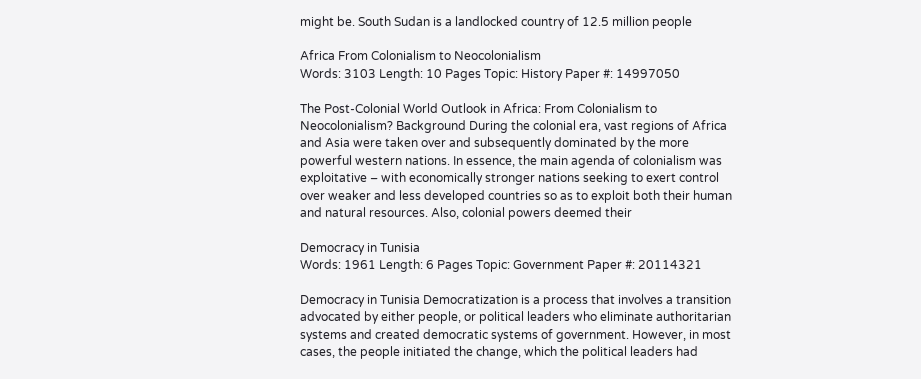might be. South Sudan is a landlocked country of 12.5 million people

Africa From Colonialism to Neocolonialism
Words: 3103 Length: 10 Pages Topic: History Paper #: 14997050

The Post-Colonial World Outlook in Africa: From Colonialism to Neocolonialism? Background During the colonial era, vast regions of Africa and Asia were taken over and subsequently dominated by the more powerful western nations. In essence, the main agenda of colonialism was exploitative – with economically stronger nations seeking to exert control over weaker and less developed countries so as to exploit both their human and natural resources. Also, colonial powers deemed their

Democracy in Tunisia
Words: 1961 Length: 6 Pages Topic: Government Paper #: 20114321

Democracy in Tunisia Democratization is a process that involves a transition advocated by either people, or political leaders who eliminate authoritarian systems and created democratic systems of government. However, in most cases, the people initiated the change, which the political leaders had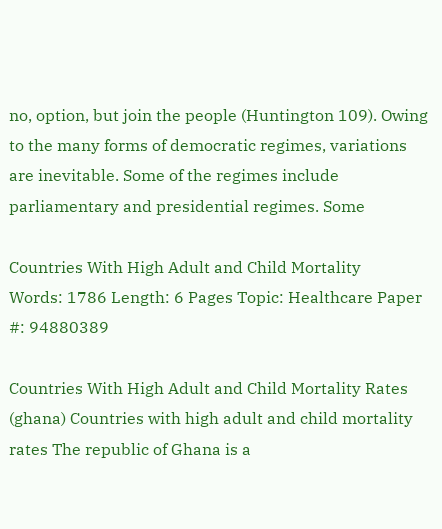no, option, but join the people (Huntington 109). Owing to the many forms of democratic regimes, variations are inevitable. Some of the regimes include parliamentary and presidential regimes. Some

Countries With High Adult and Child Mortality
Words: 1786 Length: 6 Pages Topic: Healthcare Paper #: 94880389

Countries With High Adult and Child Mortality Rates (ghana) Countries with high adult and child mortality rates The republic of Ghana is a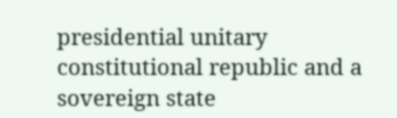presidential unitary constitutional republic and a sovereign state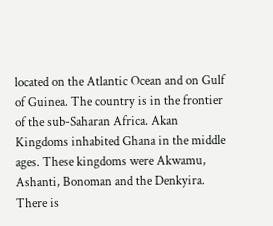located on the Atlantic Ocean and on Gulf of Guinea. The country is in the frontier of the sub-Saharan Africa. Akan Kingdoms inhabited Ghana in the middle ages. These kingdoms were Akwamu, Ashanti, Bonoman and the Denkyira. There is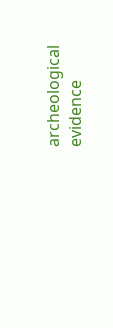archeological evidence